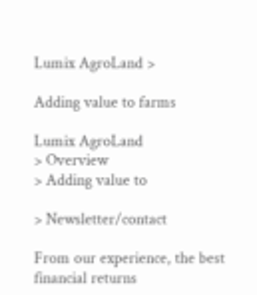Lumix AgroLand >

Adding value to farms

Lumix AgroLand
> Overview
> Adding value to

> Newsletter/contact

From our experience, the best financial returns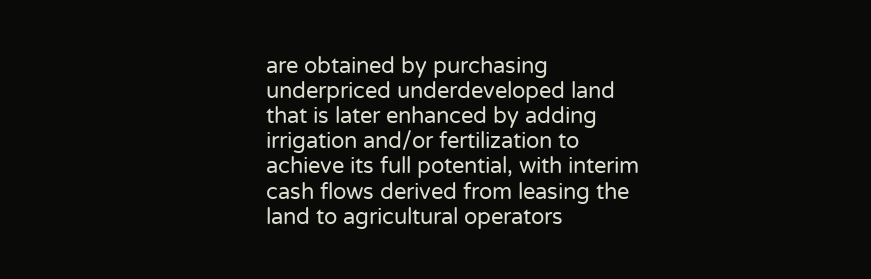are obtained by purchasing underpriced underdeveloped land that is later enhanced by adding irrigation and/or fertilization to achieve its full potential, with interim cash flows derived from leasing the land to agricultural operators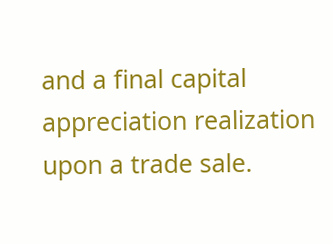and a final capital appreciation realization upon a trade sale.